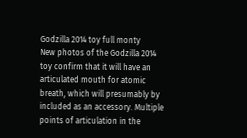Godzilla 2014 toy full monty
New photos of the Godzilla 2014 toy confirm that it will have an articulated mouth for atomic breath, which will presumably by included as an accessory. Multiple points of articulation in the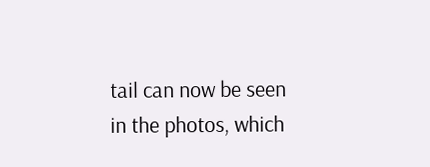tail can now be seen in the photos, which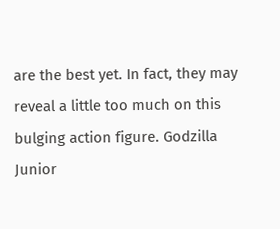are the best yet. In fact, they may reveal a little too much on this bulging action figure. Godzilla Junior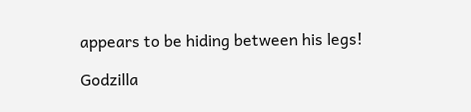appears to be hiding between his legs!

Godzilla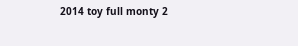2014 toy full monty 2